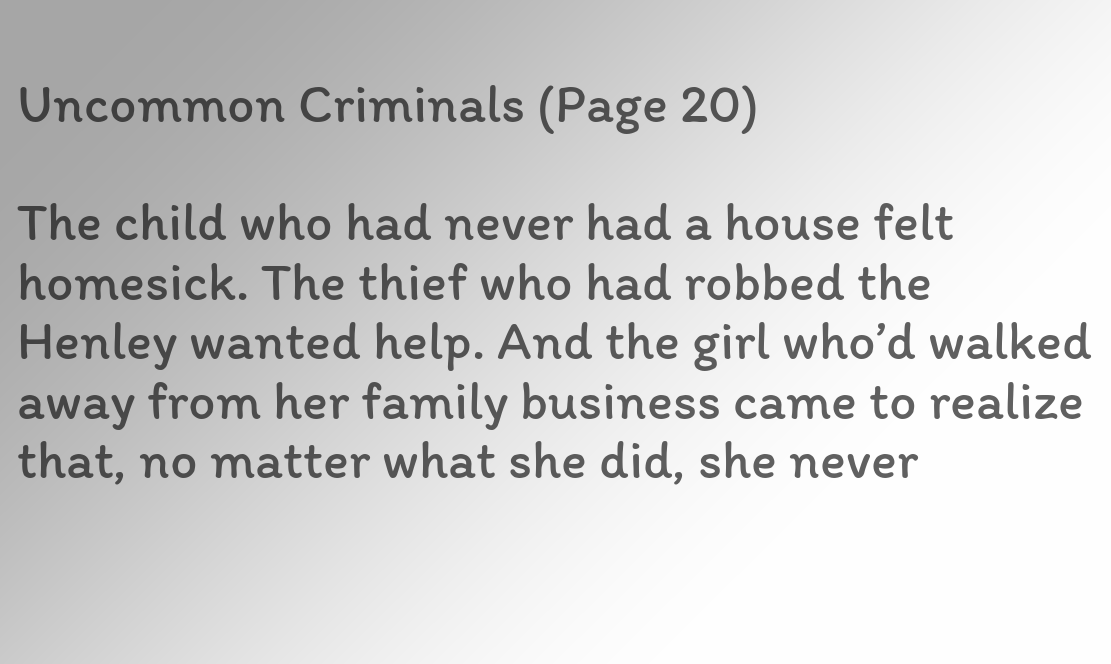Uncommon Criminals (Page 20)

The child who had never had a house felt homesick. The thief who had robbed the Henley wanted help. And the girl who’d walked away from her family business came to realize that, no matter what she did, she never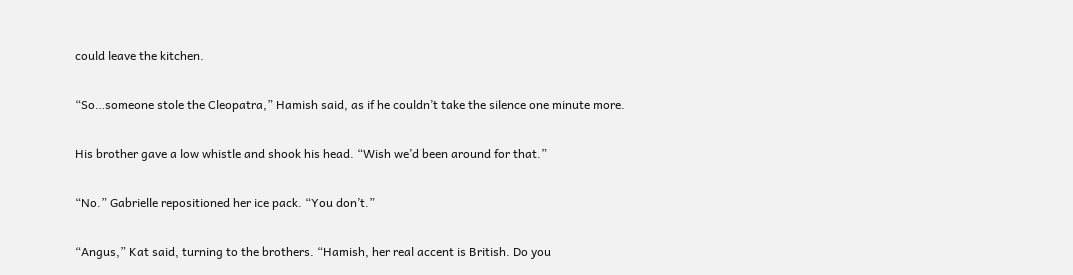could leave the kitchen.

“So…someone stole the Cleopatra,” Hamish said, as if he couldn’t take the silence one minute more.

His brother gave a low whistle and shook his head. “Wish we’d been around for that.”

“No.” Gabrielle repositioned her ice pack. “You don’t.”

“Angus,” Kat said, turning to the brothers. “Hamish, her real accent is British. Do you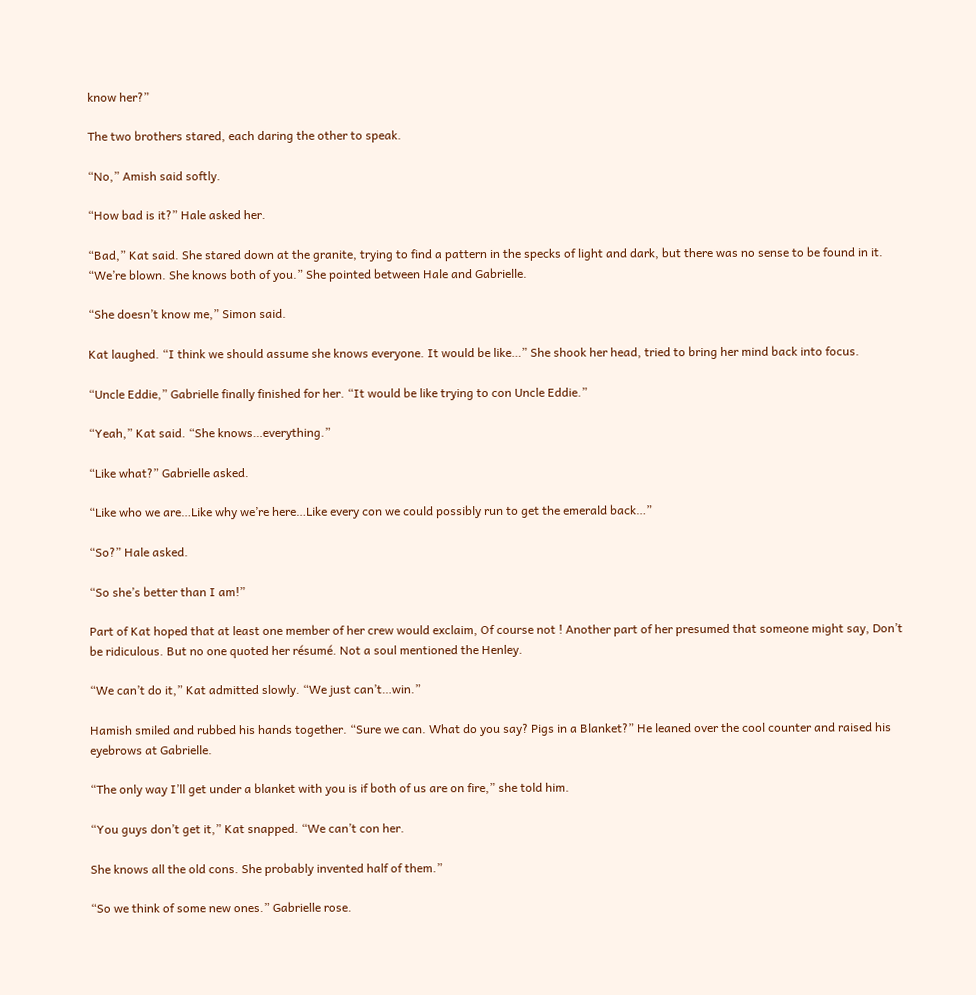know her?”

The two brothers stared, each daring the other to speak.

“No,” Amish said softly.

“How bad is it?” Hale asked her.

“Bad,” Kat said. She stared down at the granite, trying to find a pattern in the specks of light and dark, but there was no sense to be found in it. “We’re blown. She knows both of you.” She pointed between Hale and Gabrielle.

“She doesn’t know me,” Simon said.

Kat laughed. “I think we should assume she knows everyone. It would be like…” She shook her head, tried to bring her mind back into focus.

“Uncle Eddie,” Gabrielle finally finished for her. “It would be like trying to con Uncle Eddie.”

“Yeah,” Kat said. “She knows…everything.”

“Like what?” Gabrielle asked.

“Like who we are…Like why we’re here…Like every con we could possibly run to get the emerald back…”

“So?” Hale asked.

“So she’s better than I am!”

Part of Kat hoped that at least one member of her crew would exclaim, Of course not ! Another part of her presumed that someone might say, Don’t be ridiculous. But no one quoted her résumé. Not a soul mentioned the Henley.

“We can’t do it,” Kat admitted slowly. “We just can’t…win.”

Hamish smiled and rubbed his hands together. “Sure we can. What do you say? Pigs in a Blanket?” He leaned over the cool counter and raised his eyebrows at Gabrielle.

“The only way I’ll get under a blanket with you is if both of us are on fire,” she told him.

“You guys don’t get it,” Kat snapped. “We can’t con her.

She knows all the old cons. She probably invented half of them.”

“So we think of some new ones.” Gabrielle rose.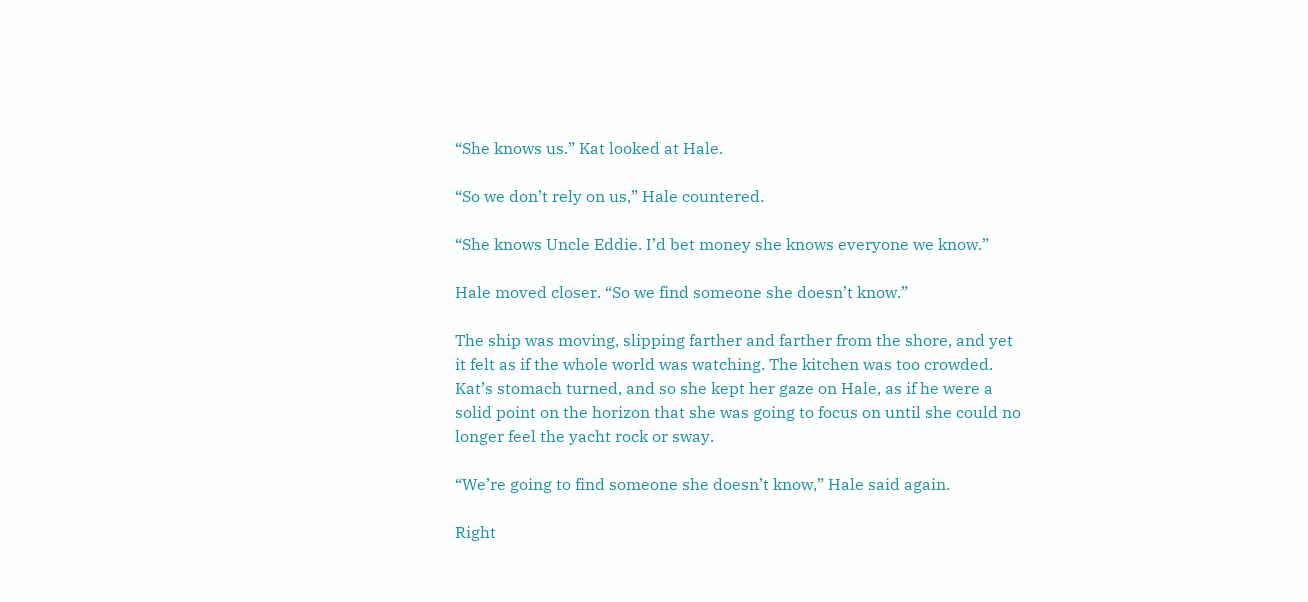“She knows us.” Kat looked at Hale.

“So we don’t rely on us,” Hale countered.

“She knows Uncle Eddie. I’d bet money she knows everyone we know.”

Hale moved closer. “So we find someone she doesn’t know.”

The ship was moving, slipping farther and farther from the shore, and yet it felt as if the whole world was watching. The kitchen was too crowded. Kat’s stomach turned, and so she kept her gaze on Hale, as if he were a solid point on the horizon that she was going to focus on until she could no longer feel the yacht rock or sway.

“We’re going to find someone she doesn’t know,” Hale said again.

Right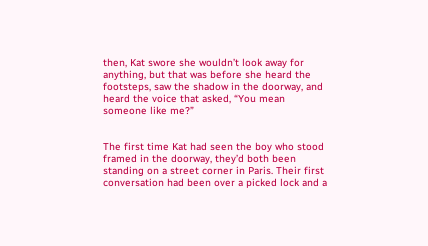then, Kat swore she wouldn’t look away for anything, but that was before she heard the footsteps, saw the shadow in the doorway, and heard the voice that asked, “You mean someone like me?”


The first time Kat had seen the boy who stood framed in the doorway, they’d both been standing on a street corner in Paris. Their first conversation had been over a picked lock and a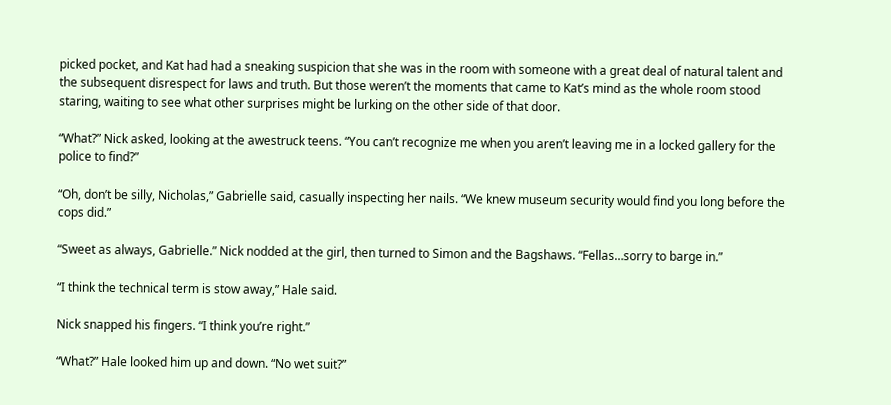picked pocket, and Kat had had a sneaking suspicion that she was in the room with someone with a great deal of natural talent and the subsequent disrespect for laws and truth. But those weren’t the moments that came to Kat’s mind as the whole room stood staring, waiting to see what other surprises might be lurking on the other side of that door.

“What?” Nick asked, looking at the awestruck teens. “You can’t recognize me when you aren’t leaving me in a locked gallery for the police to find?”

“Oh, don’t be silly, Nicholas,” Gabrielle said, casually inspecting her nails. “We knew museum security would find you long before the cops did.”

“Sweet as always, Gabrielle.” Nick nodded at the girl, then turned to Simon and the Bagshaws. “Fellas…sorry to barge in.”

“I think the technical term is stow away,” Hale said.

Nick snapped his fingers. “I think you’re right.”

“What?” Hale looked him up and down. “No wet suit?”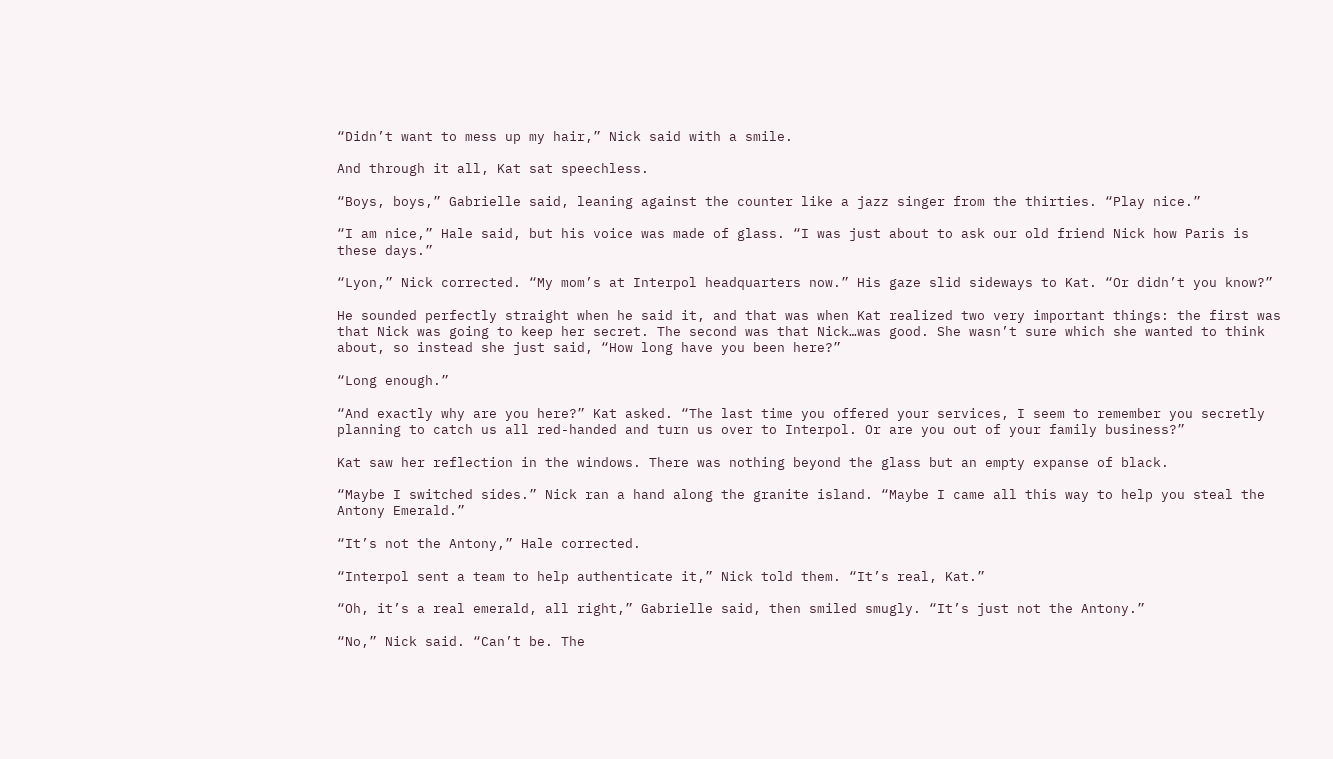“Didn’t want to mess up my hair,” Nick said with a smile.

And through it all, Kat sat speechless.

“Boys, boys,” Gabrielle said, leaning against the counter like a jazz singer from the thirties. “Play nice.”

“I am nice,” Hale said, but his voice was made of glass. “I was just about to ask our old friend Nick how Paris is these days.”

“Lyon,” Nick corrected. “My mom’s at Interpol headquarters now.” His gaze slid sideways to Kat. “Or didn’t you know?”

He sounded perfectly straight when he said it, and that was when Kat realized two very important things: the first was that Nick was going to keep her secret. The second was that Nick…was good. She wasn’t sure which she wanted to think about, so instead she just said, “How long have you been here?”

“Long enough.”

“And exactly why are you here?” Kat asked. “The last time you offered your services, I seem to remember you secretly planning to catch us all red-handed and turn us over to Interpol. Or are you out of your family business?”

Kat saw her reflection in the windows. There was nothing beyond the glass but an empty expanse of black.

“Maybe I switched sides.” Nick ran a hand along the granite island. “Maybe I came all this way to help you steal the Antony Emerald.”

“It’s not the Antony,” Hale corrected.

“Interpol sent a team to help authenticate it,” Nick told them. “It’s real, Kat.”

“Oh, it’s a real emerald, all right,” Gabrielle said, then smiled smugly. “It’s just not the Antony.”

“No,” Nick said. “Can’t be. The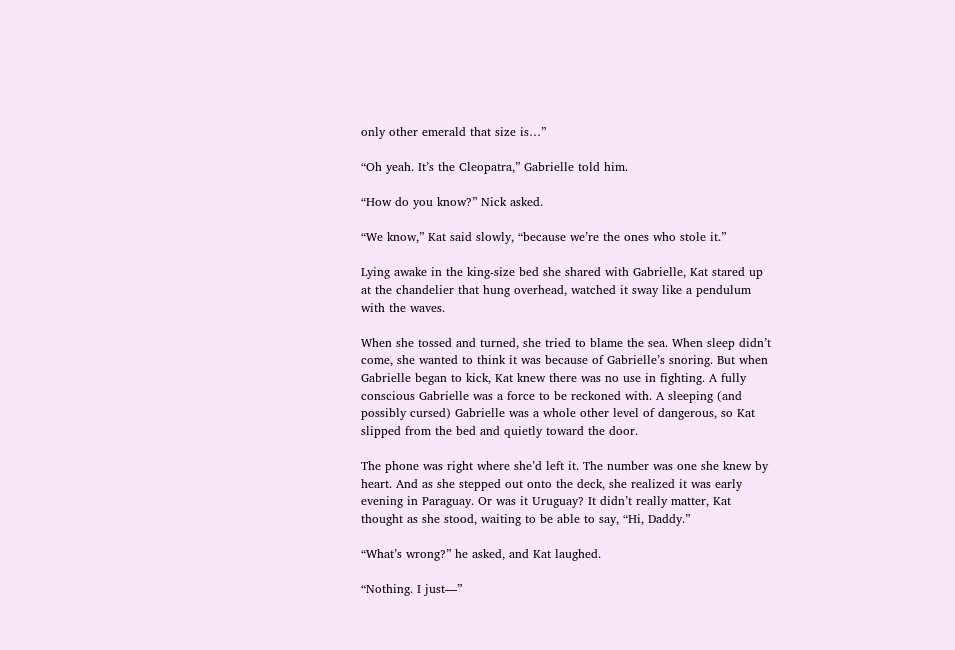only other emerald that size is…”

“Oh yeah. It’s the Cleopatra,” Gabrielle told him.

“How do you know?” Nick asked.

“We know,” Kat said slowly, “because we’re the ones who stole it.”

Lying awake in the king-size bed she shared with Gabrielle, Kat stared up at the chandelier that hung overhead, watched it sway like a pendulum with the waves.

When she tossed and turned, she tried to blame the sea. When sleep didn’t come, she wanted to think it was because of Gabrielle’s snoring. But when Gabrielle began to kick, Kat knew there was no use in fighting. A fully conscious Gabrielle was a force to be reckoned with. A sleeping (and possibly cursed) Gabrielle was a whole other level of dangerous, so Kat slipped from the bed and quietly toward the door.

The phone was right where she’d left it. The number was one she knew by heart. And as she stepped out onto the deck, she realized it was early evening in Paraguay. Or was it Uruguay? It didn’t really matter, Kat thought as she stood, waiting to be able to say, “Hi, Daddy.”

“What’s wrong?” he asked, and Kat laughed.

“Nothing. I just—”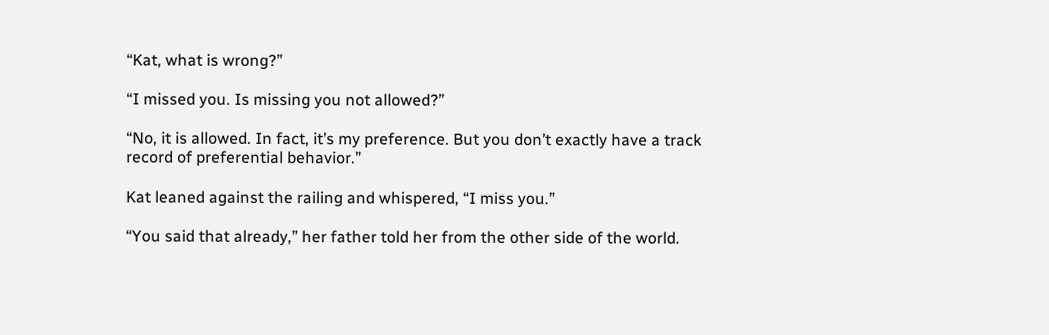“Kat, what is wrong?”

“I missed you. Is missing you not allowed?”

“No, it is allowed. In fact, it’s my preference. But you don’t exactly have a track record of preferential behavior.”

Kat leaned against the railing and whispered, “I miss you.”

“You said that already,” her father told her from the other side of the world.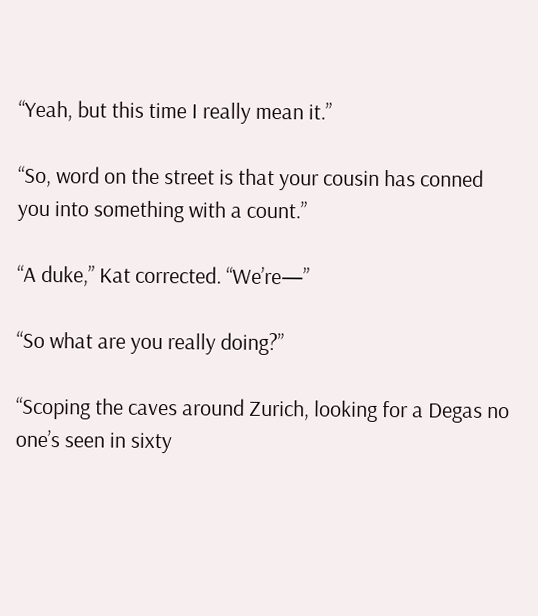“Yeah, but this time I really mean it.”

“So, word on the street is that your cousin has conned you into something with a count.”

“A duke,” Kat corrected. “We’re—”

“So what are you really doing?”

“Scoping the caves around Zurich, looking for a Degas no one’s seen in sixty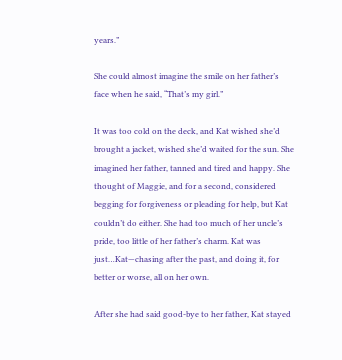years.”

She could almost imagine the smile on her father’s face when he said, “That’s my girl.”

It was too cold on the deck, and Kat wished she’d brought a jacket, wished she’d waited for the sun. She imagined her father, tanned and tired and happy. She thought of Maggie, and for a second, considered begging for forgiveness or pleading for help, but Kat couldn’t do either. She had too much of her uncle’s pride, too little of her father’s charm. Kat was just…Kat—chasing after the past, and doing it, for better or worse, all on her own.

After she had said good-bye to her father, Kat stayed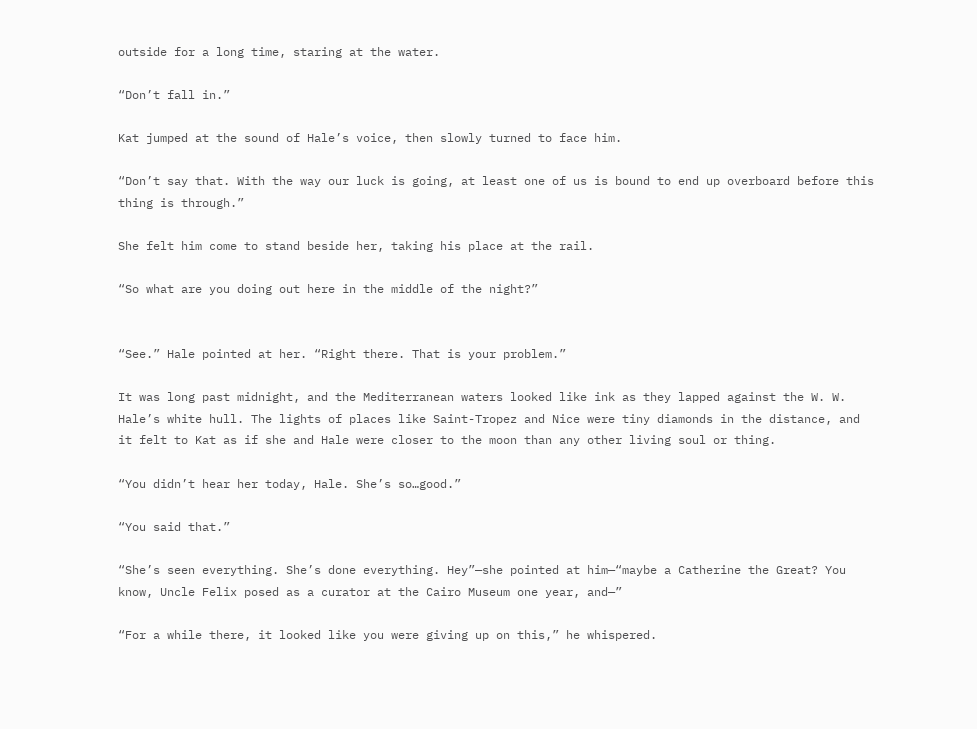outside for a long time, staring at the water.

“Don’t fall in.”

Kat jumped at the sound of Hale’s voice, then slowly turned to face him.

“Don’t say that. With the way our luck is going, at least one of us is bound to end up overboard before this thing is through.”

She felt him come to stand beside her, taking his place at the rail.

“So what are you doing out here in the middle of the night?”


“See.” Hale pointed at her. “Right there. That is your problem.”

It was long past midnight, and the Mediterranean waters looked like ink as they lapped against the W. W. Hale’s white hull. The lights of places like Saint-Tropez and Nice were tiny diamonds in the distance, and it felt to Kat as if she and Hale were closer to the moon than any other living soul or thing.

“You didn’t hear her today, Hale. She’s so…good.”

“You said that.”

“She’s seen everything. She’s done everything. Hey”—she pointed at him—“maybe a Catherine the Great? You know, Uncle Felix posed as a curator at the Cairo Museum one year, and—”

“For a while there, it looked like you were giving up on this,” he whispered.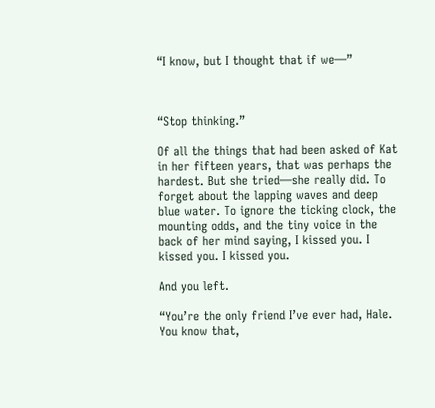“I know, but I thought that if we—”



“Stop thinking.”

Of all the things that had been asked of Kat in her fifteen years, that was perhaps the hardest. But she tried—she really did. To forget about the lapping waves and deep blue water. To ignore the ticking clock, the mounting odds, and the tiny voice in the back of her mind saying, I kissed you. I kissed you. I kissed you.

And you left.

“You’re the only friend I’ve ever had, Hale. You know that,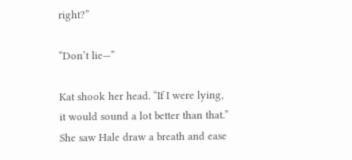right?”

“Don’t lie—”

Kat shook her head. “If I were lying, it would sound a lot better than that.” She saw Hale draw a breath and ease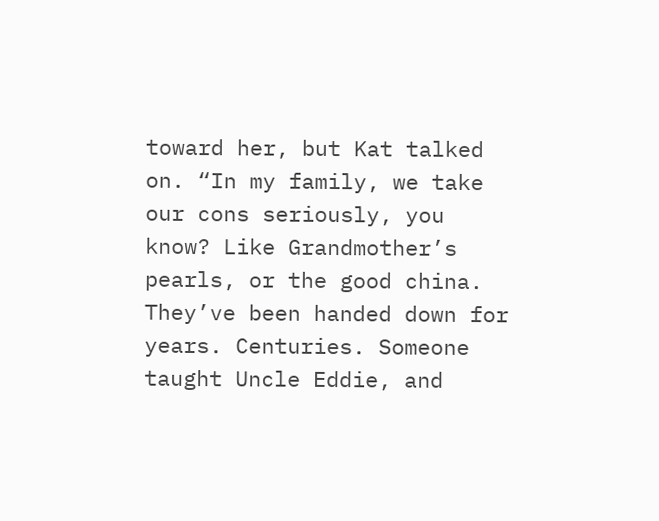toward her, but Kat talked on. “In my family, we take our cons seriously, you know? Like Grandmother’s pearls, or the good china. They’ve been handed down for years. Centuries. Someone taught Uncle Eddie, and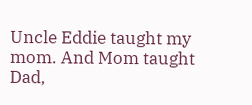Uncle Eddie taught my mom. And Mom taught Dad,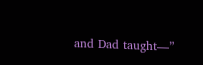and Dad taught—”